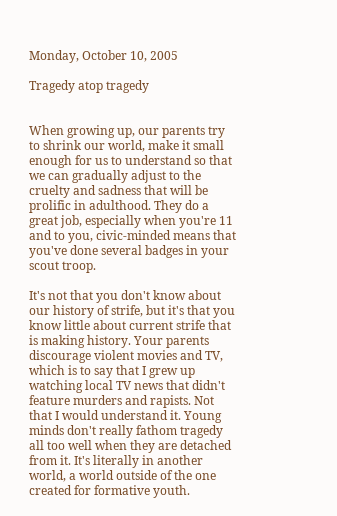Monday, October 10, 2005

Tragedy atop tragedy


When growing up, our parents try to shrink our world, make it small enough for us to understand so that we can gradually adjust to the cruelty and sadness that will be prolific in adulthood. They do a great job, especially when you're 11 and to you, civic-minded means that you've done several badges in your scout troop.

It's not that you don't know about our history of strife, but it's that you know little about current strife that is making history. Your parents discourage violent movies and TV, which is to say that I grew up watching local TV news that didn't feature murders and rapists. Not that I would understand it. Young minds don't really fathom tragedy all too well when they are detached from it. It's literally in another world, a world outside of the one created for formative youth.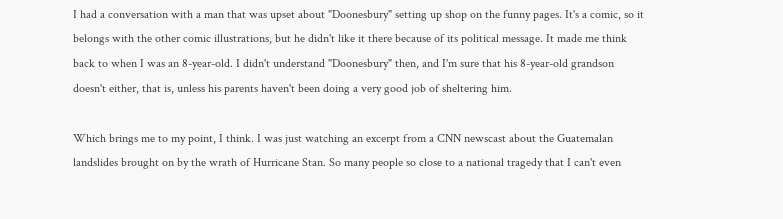I had a conversation with a man that was upset about "Doonesbury" setting up shop on the funny pages. It's a comic, so it belongs with the other comic illustrations, but he didn't like it there because of its political message. It made me think back to when I was an 8-year-old. I didn't understand "Doonesbury" then, and I'm sure that his 8-year-old grandson doesn't either, that is, unless his parents haven't been doing a very good job of sheltering him.

Which brings me to my point, I think. I was just watching an excerpt from a CNN newscast about the Guatemalan landslides brought on by the wrath of Hurricane Stan. So many people so close to a national tragedy that I can't even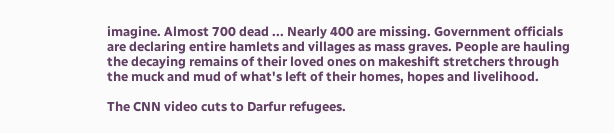imagine. Almost 700 dead ... Nearly 400 are missing. Government officials are declaring entire hamlets and villages as mass graves. People are hauling the decaying remains of their loved ones on makeshift stretchers through the muck and mud of what's left of their homes, hopes and livelihood.

The CNN video cuts to Darfur refugees.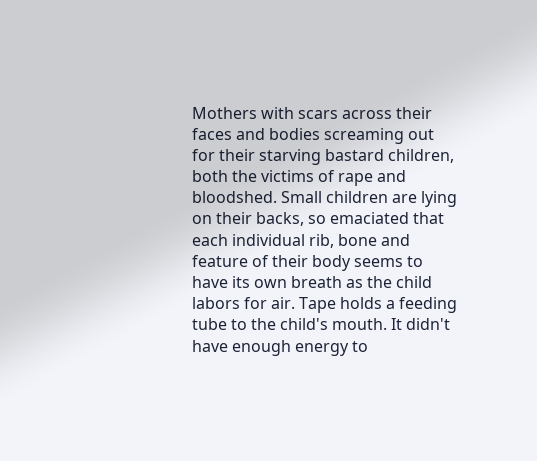Mothers with scars across their faces and bodies screaming out for their starving bastard children, both the victims of rape and bloodshed. Small children are lying on their backs, so emaciated that each individual rib, bone and feature of their body seems to have its own breath as the child labors for air. Tape holds a feeding tube to the child's mouth. It didn't have enough energy to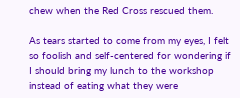chew when the Red Cross rescued them.

As tears started to come from my eyes, I felt so foolish and self-centered for wondering if I should bring my lunch to the workshop instead of eating what they were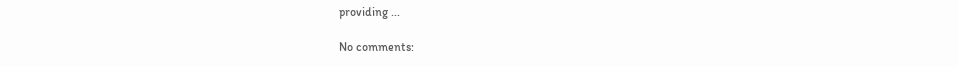providing ...

No comments: